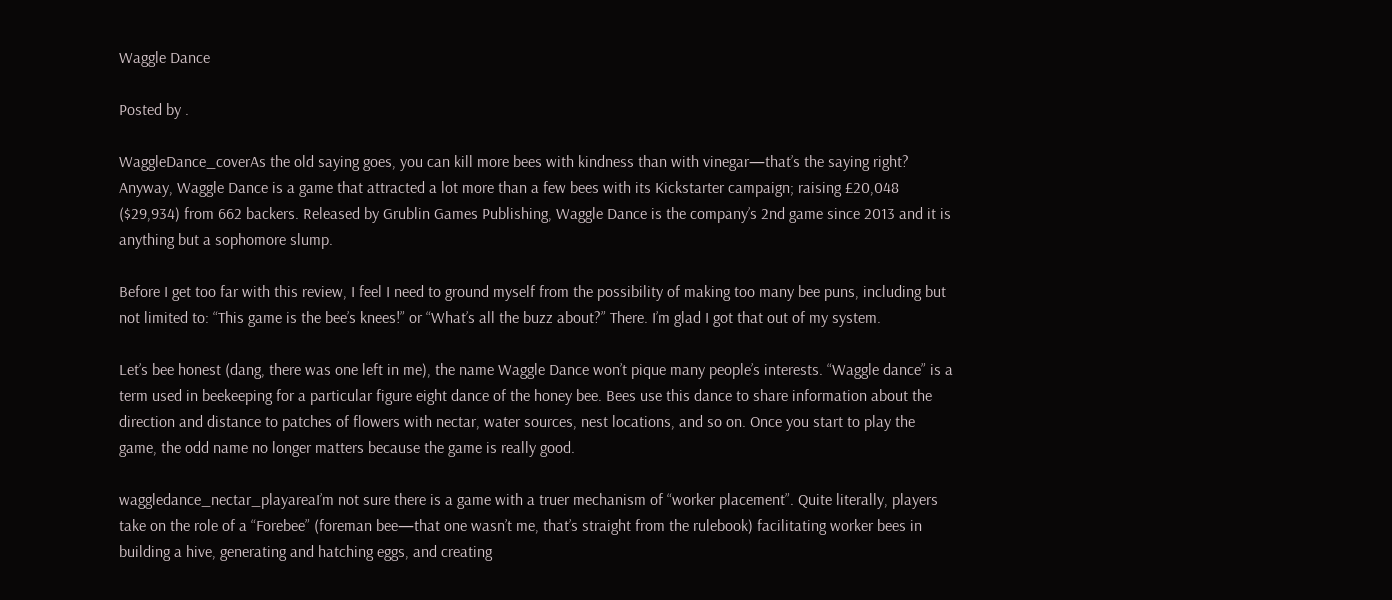Waggle Dance

Posted by .

WaggleDance_coverAs the old saying goes, you can kill more bees with kindness than with vinegar—that’s the saying right? Anyway, Waggle Dance is a game that attracted a lot more than a few bees with its Kickstarter campaign; raising £20,048 ($29,934) from 662 backers. Released by Grublin Games Publishing, Waggle Dance is the company’s 2nd game since 2013 and it is anything but a sophomore slump.

Before I get too far with this review, I feel I need to ground myself from the possibility of making too many bee puns, including but not limited to: “This game is the bee’s knees!” or “What’s all the buzz about?” There. I’m glad I got that out of my system.

Let’s bee honest (dang, there was one left in me), the name Waggle Dance won’t pique many people’s interests. “Waggle dance” is a term used in beekeeping for a particular figure eight dance of the honey bee. Bees use this dance to share information about the direction and distance to patches of flowers with nectar, water sources, nest locations, and so on. Once you start to play the game, the odd name no longer matters because the game is really good.

waggledance_nectar_playareaI’m not sure there is a game with a truer mechanism of “worker placement”. Quite literally, players take on the role of a “Forebee” (foreman bee—that one wasn’t me, that’s straight from the rulebook) facilitating worker bees in building a hive, generating and hatching eggs, and creating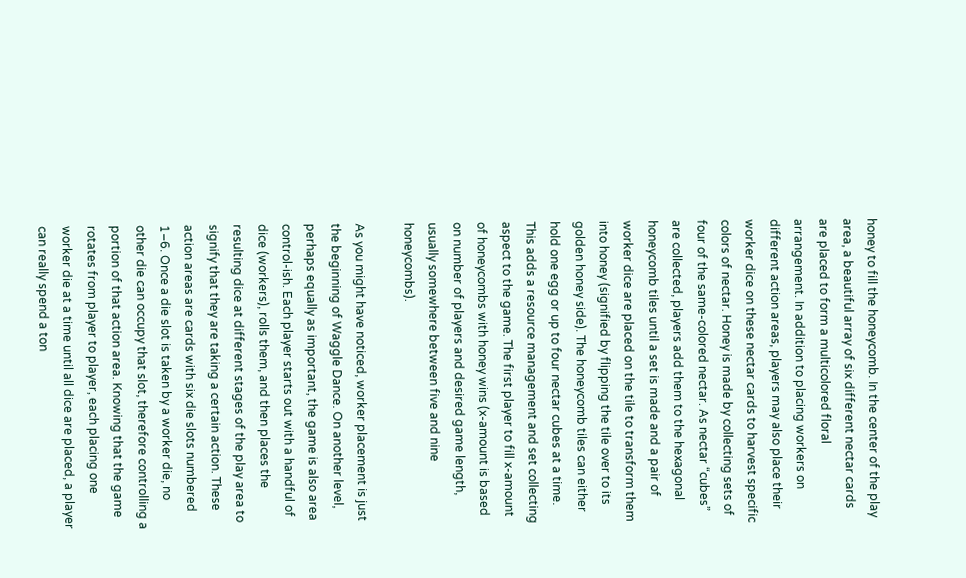honey to fill the honeycomb. In the center of the play area, a beautiful array of six different nectar cards are placed to form a multicolored floral arrangement. In addition to placing workers on different action areas, players may also place their worker dice on these nectar cards to harvest specific colors of nectar. Honey is made by collecting sets of four of the same-colored nectar. As nectar “cubes” are collected, players add them to the hexagonal honeycomb tiles until a set is made and a pair of worker dice are placed on the tile to transform them into honey (signified by flipping the tile over to its golden honey side). The honeycomb tiles can either hold one egg or up to four nectar cubes at a time. This adds a resource management and set collecting aspect to the game. The first player to fill x-amount of honeycombs with honey wins (x-amount is based on number of players and desired game length, usually somewhere between five and nine honeycombs).

As you might have noticed, worker placement is just the beginning of Waggle Dance. On another level, perhaps equally as important, the game is also area control-ish. Each player starts out with a handful of dice (workers), rolls them, and then places the resulting dice at different stages of the play area to signify that they are taking a certain action. These action areas are cards with six die slots numbered 1–6. Once a die slot is taken by a worker die, no other die can occupy that slot, therefore controlling a portion of that action area. Knowing that the game rotates from player to player, each placing one worker die at a time until all dice are placed, a player can really spend a ton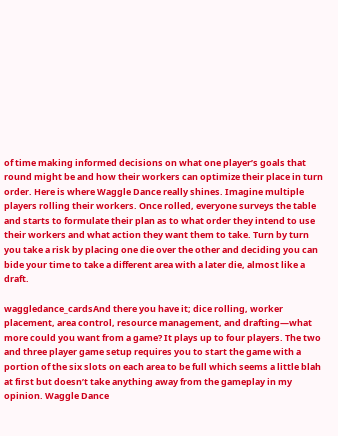of time making informed decisions on what one player’s goals that round might be and how their workers can optimize their place in turn order. Here is where Waggle Dance really shines. Imagine multiple players rolling their workers. Once rolled, everyone surveys the table and starts to formulate their plan as to what order they intend to use their workers and what action they want them to take. Turn by turn you take a risk by placing one die over the other and deciding you can bide your time to take a different area with a later die, almost like a draft.

waggledance_cardsAnd there you have it; dice rolling, worker placement, area control, resource management, and drafting—what more could you want from a game? It plays up to four players. The two and three player game setup requires you to start the game with a portion of the six slots on each area to be full which seems a little blah at first but doesn’t take anything away from the gameplay in my opinion. Waggle Dance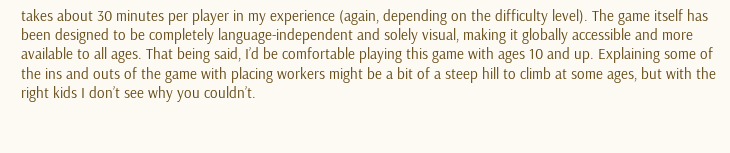takes about 30 minutes per player in my experience (again, depending on the difficulty level). The game itself has been designed to be completely language-independent and solely visual, making it globally accessible and more available to all ages. That being said, I’d be comfortable playing this game with ages 10 and up. Explaining some of the ins and outs of the game with placing workers might be a bit of a steep hill to climb at some ages, but with the right kids I don’t see why you couldn’t.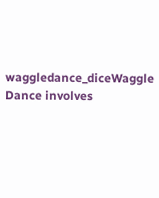waggledance_diceWaggle Dance involves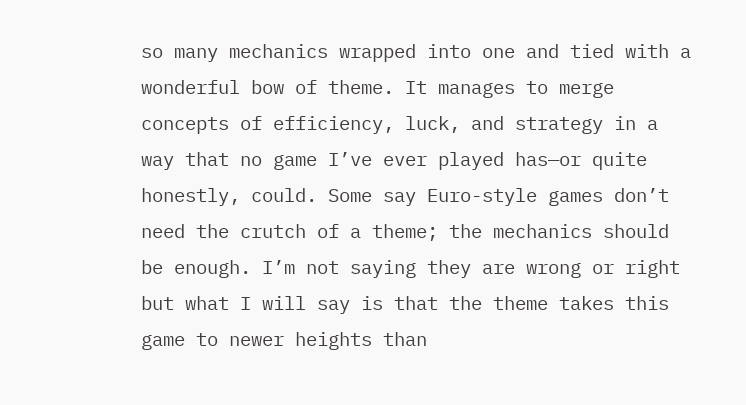so many mechanics wrapped into one and tied with a wonderful bow of theme. It manages to merge concepts of efficiency, luck, and strategy in a way that no game I’ve ever played has—or quite honestly, could. Some say Euro-style games don’t need the crutch of a theme; the mechanics should be enough. I’m not saying they are wrong or right but what I will say is that the theme takes this game to newer heights than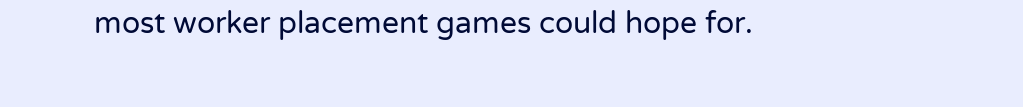most worker placement games could hope for.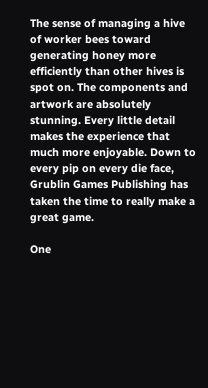The sense of managing a hive of worker bees toward generating honey more efficiently than other hives is spot on. The components and artwork are absolutely stunning. Every little detail makes the experience that much more enjoyable. Down to every pip on every die face, Grublin Games Publishing has taken the time to really make a great game.

One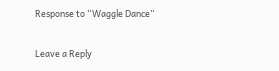Response to “Waggle Dance”

Leave a Reply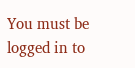You must be logged in to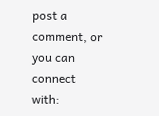post a comment, or you can connect with: